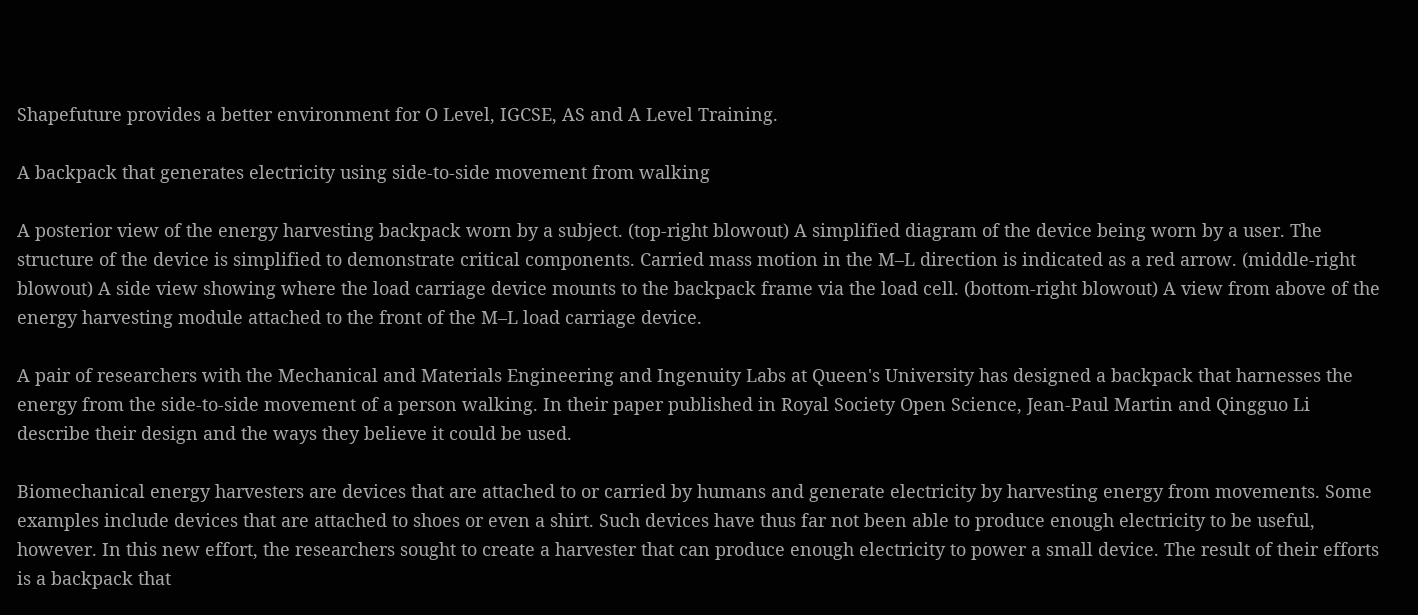Shapefuture provides a better environment for O Level, IGCSE, AS and A Level Training.

A backpack that generates electricity using side-to-side movement from walking

A posterior view of the energy harvesting backpack worn by a subject. (top-right blowout) A simplified diagram of the device being worn by a user. The structure of the device is simplified to demonstrate critical components. Carried mass motion in the M–L direction is indicated as a red arrow. (middle-right blowout) A side view showing where the load carriage device mounts to the backpack frame via the load cell. (bottom-right blowout) A view from above of the energy harvesting module attached to the front of the M–L load carriage device.

A pair of researchers with the Mechanical and Materials Engineering and Ingenuity Labs at Queen's University has designed a backpack that harnesses the energy from the side-to-side movement of a person walking. In their paper published in Royal Society Open Science, Jean-Paul Martin and Qingguo Li describe their design and the ways they believe it could be used.

Biomechanical energy harvesters are devices that are attached to or carried by humans and generate electricity by harvesting energy from movements. Some examples include devices that are attached to shoes or even a shirt. Such devices have thus far not been able to produce enough electricity to be useful, however. In this new effort, the researchers sought to create a harvester that can produce enough electricity to power a small device. The result of their efforts is a backpack that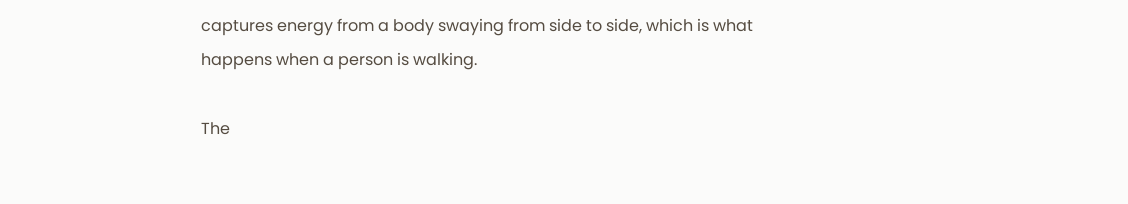captures energy from a body swaying from side to side, which is what happens when a person is walking.

The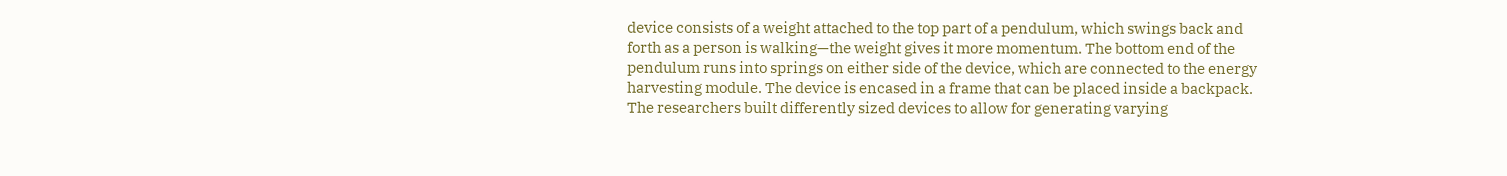device consists of a weight attached to the top part of a pendulum, which swings back and forth as a person is walking—the weight gives it more momentum. The bottom end of the pendulum runs into springs on either side of the device, which are connected to the energy harvesting module. The device is encased in a frame that can be placed inside a backpack. The researchers built differently sized devices to allow for generating varying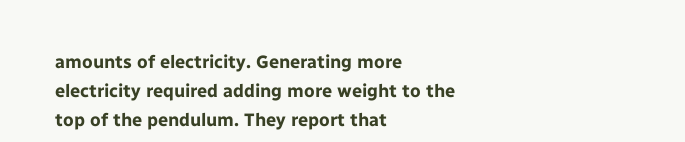amounts of electricity. Generating more electricity required adding more weight to the top of the pendulum. They report that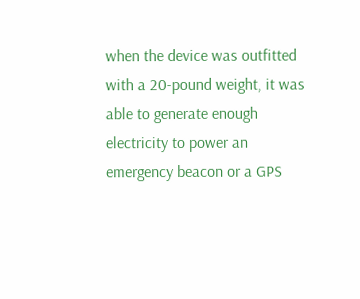when the device was outfitted with a 20-pound weight, it was able to generate enough electricity to power an emergency beacon or a GPS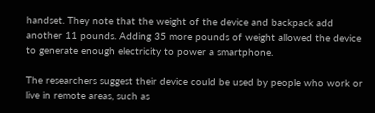handset. They note that the weight of the device and backpack add another 11 pounds. Adding 35 more pounds of weight allowed the device to generate enough electricity to power a smartphone.

The researchers suggest their device could be used by people who work or live in remote areas, such as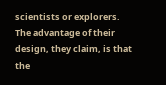scientists or explorers. The advantage of their design, they claim, is that the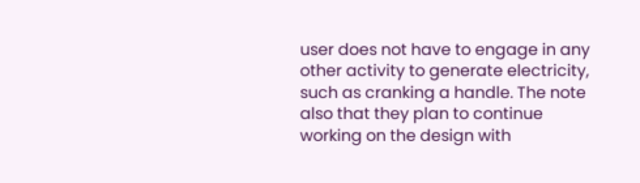user does not have to engage in any other activity to generate electricity, such as cranking a handle. The note also that they plan to continue working on the design with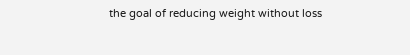the goal of reducing weight without loss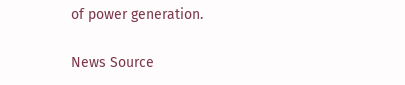of power generation.

News Source